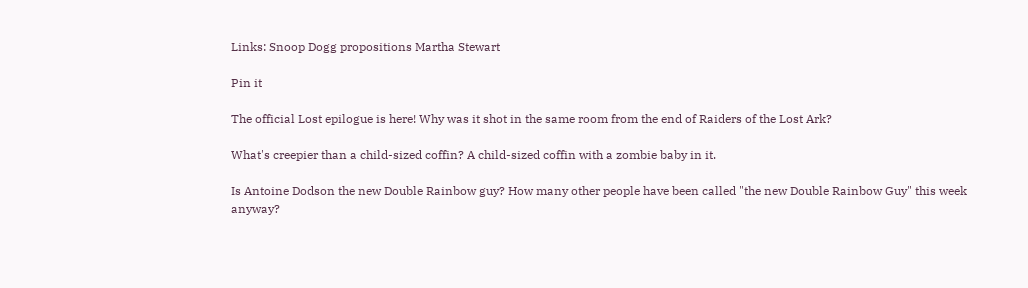Links: Snoop Dogg propositions Martha Stewart

Pin it

The official Lost epilogue is here! Why was it shot in the same room from the end of Raiders of the Lost Ark?

What's creepier than a child-sized coffin? A child-sized coffin with a zombie baby in it.

Is Antoine Dodson the new Double Rainbow guy? How many other people have been called "the new Double Rainbow Guy" this week anyway?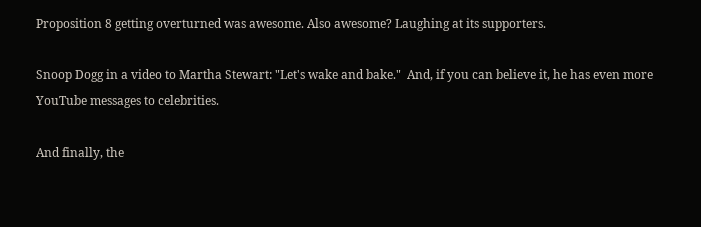Proposition 8 getting overturned was awesome. Also awesome? Laughing at its supporters.

Snoop Dogg in a video to Martha Stewart: "Let's wake and bake."  And, if you can believe it, he has even more YouTube messages to celebrities.

And finally, the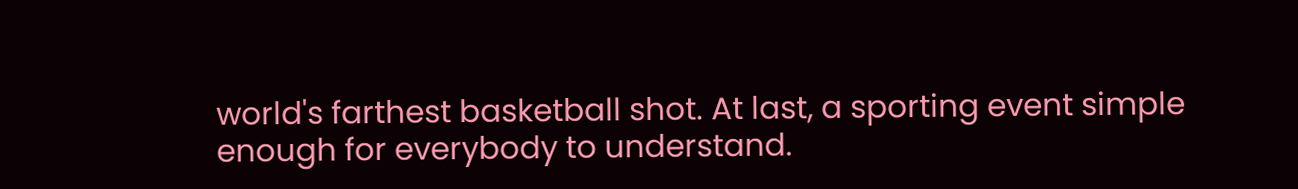world's farthest basketball shot. At last, a sporting event simple enough for everybody to understand.